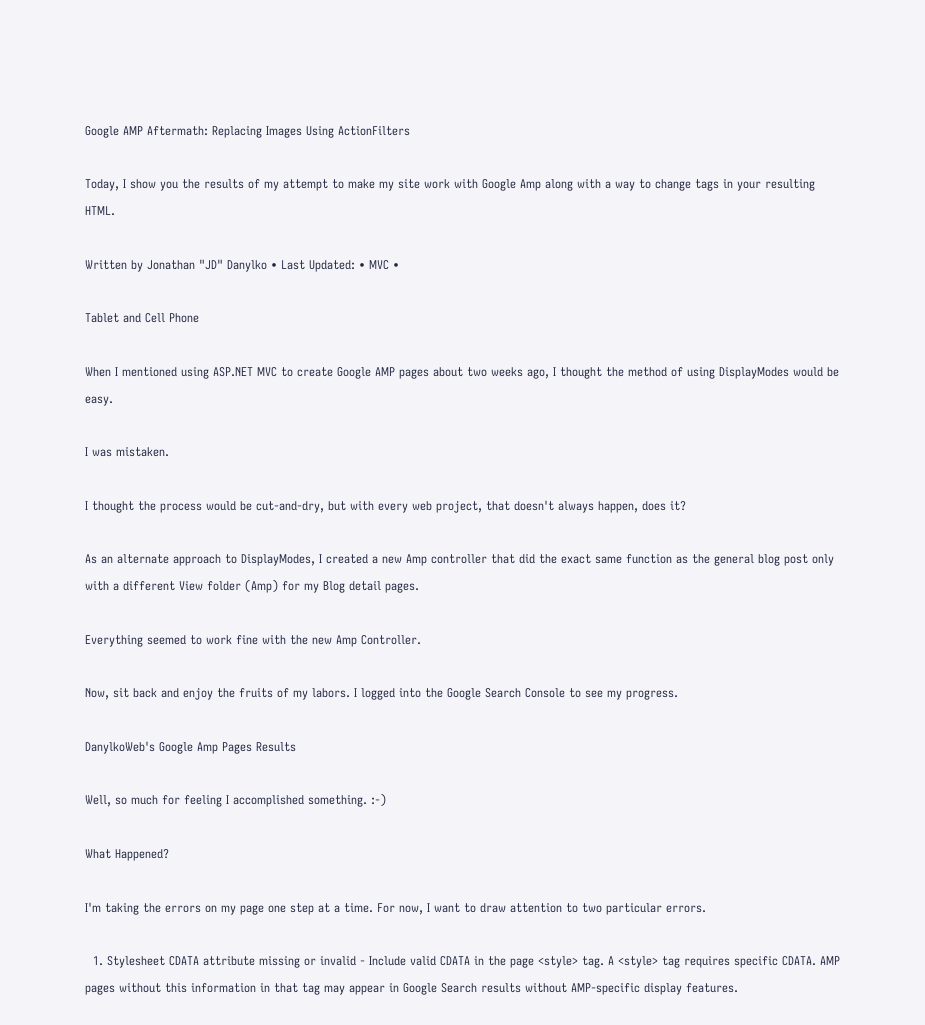Google AMP Aftermath: Replacing Images Using ActionFilters

Today, I show you the results of my attempt to make my site work with Google Amp along with a way to change tags in your resulting HTML.

Written by Jonathan "JD" Danylko • Last Updated: • MVC •

Tablet and Cell Phone

When I mentioned using ASP.NET MVC to create Google AMP pages about two weeks ago, I thought the method of using DisplayModes would be easy.

I was mistaken.

I thought the process would be cut-and-dry, but with every web project, that doesn't always happen, does it?

As an alternate approach to DisplayModes, I created a new Amp controller that did the exact same function as the general blog post only with a different View folder (Amp) for my Blog detail pages.

Everything seemed to work fine with the new Amp Controller.

Now, sit back and enjoy the fruits of my labors. I logged into the Google Search Console to see my progress.

DanylkoWeb's Google Amp Pages Results

Well, so much for feeling I accomplished something. :-)

What Happened?

I'm taking the errors on my page one step at a time. For now, I want to draw attention to two particular errors.

  1. Stylesheet CDATA attribute missing or invalid - Include valid CDATA in the page <style> tag. A <style> tag requires specific CDATA. AMP pages without this information in that tag may appear in Google Search results without AMP-specific display features.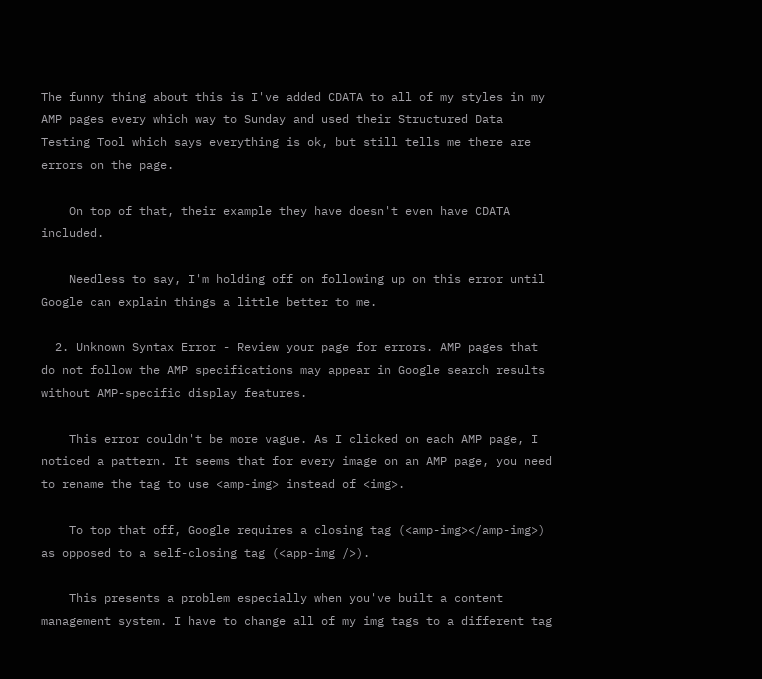The funny thing about this is I've added CDATA to all of my styles in my AMP pages every which way to Sunday and used their Structured Data Testing Tool which says everything is ok, but still tells me there are errors on the page.

    On top of that, their example they have doesn't even have CDATA included.

    Needless to say, I'm holding off on following up on this error until Google can explain things a little better to me.

  2. Unknown Syntax Error - Review your page for errors. AMP pages that do not follow the AMP specifications may appear in Google search results without AMP-specific display features.

    This error couldn't be more vague. As I clicked on each AMP page, I noticed a pattern. It seems that for every image on an AMP page, you need to rename the tag to use <amp-img> instead of <img>.

    To top that off, Google requires a closing tag (<amp-img></amp-img>) as opposed to a self-closing tag (<app-img />).

    This presents a problem especially when you've built a content management system. I have to change all of my img tags to a different tag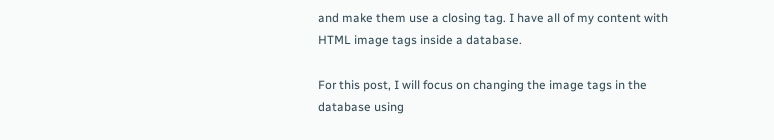and make them use a closing tag. I have all of my content with HTML image tags inside a database.

For this post, I will focus on changing the image tags in the database using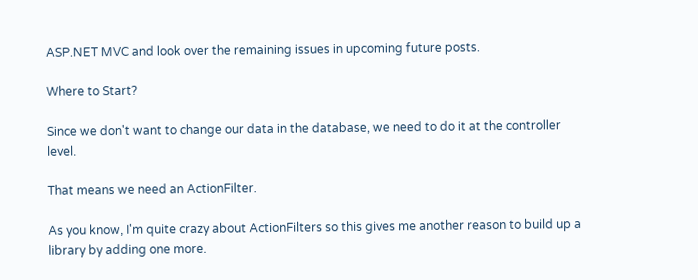ASP.NET MVC and look over the remaining issues in upcoming future posts.

Where to Start?

Since we don't want to change our data in the database, we need to do it at the controller level.

That means we need an ActionFilter.

As you know, I'm quite crazy about ActionFilters so this gives me another reason to build up a library by adding one more.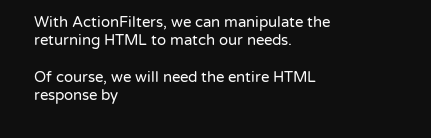With ActionFilters, we can manipulate the returning HTML to match our needs.

Of course, we will need the entire HTML response by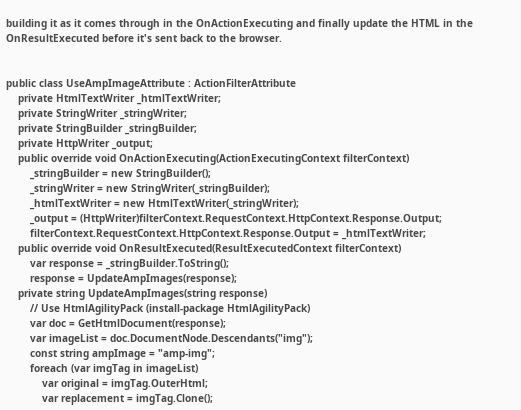building it as it comes through in the OnActionExecuting and finally update the HTML in the OnResultExecuted before it's sent back to the browser.


public class UseAmpImageAttribute : ActionFilterAttribute
    private HtmlTextWriter _htmlTextWriter;
    private StringWriter _stringWriter;
    private StringBuilder _stringBuilder;
    private HttpWriter _output;
    public override void OnActionExecuting(ActionExecutingContext filterContext)
        _stringBuilder = new StringBuilder();
        _stringWriter = new StringWriter(_stringBuilder);
        _htmlTextWriter = new HtmlTextWriter(_stringWriter);
        _output = (HttpWriter)filterContext.RequestContext.HttpContext.Response.Output;
        filterContext.RequestContext.HttpContext.Response.Output = _htmlTextWriter;
    public override void OnResultExecuted(ResultExecutedContext filterContext)
        var response = _stringBuilder.ToString();
        response = UpdateAmpImages(response);
    private string UpdateAmpImages(string response)
        // Use HtmlAgilityPack (install-package HtmlAgilityPack)
        var doc = GetHtmlDocument(response);
        var imageList = doc.DocumentNode.Descendants("img");
        const string ampImage = "amp-img";
        foreach (var imgTag in imageList)
            var original = imgTag.OuterHtml;
            var replacement = imgTag.Clone();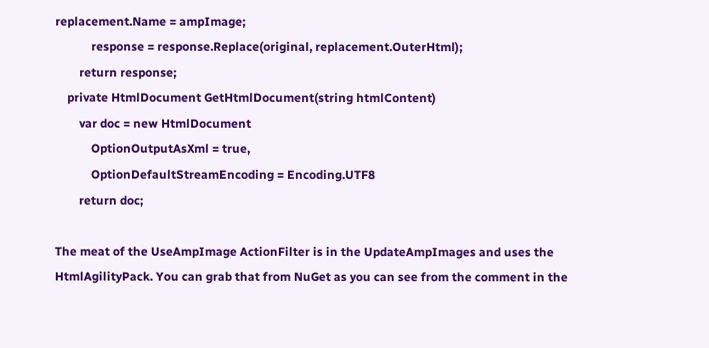replacement.Name = ampImage;
            response = response.Replace(original, replacement.OuterHtml);
        return response;
    private HtmlDocument GetHtmlDocument(string htmlContent)
        var doc = new HtmlDocument
            OptionOutputAsXml = true,
            OptionDefaultStreamEncoding = Encoding.UTF8
        return doc;

The meat of the UseAmpImage ActionFilter is in the UpdateAmpImages and uses the HtmlAgilityPack. You can grab that from NuGet as you can see from the comment in the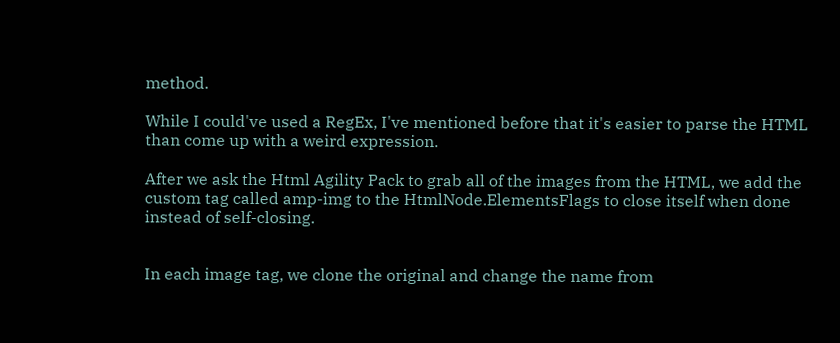method.

While I could've used a RegEx, I've mentioned before that it's easier to parse the HTML than come up with a weird expression.

After we ask the Html Agility Pack to grab all of the images from the HTML, we add the custom tag called amp-img to the HtmlNode.ElementsFlags to close itself when done instead of self-closing.


In each image tag, we clone the original and change the name from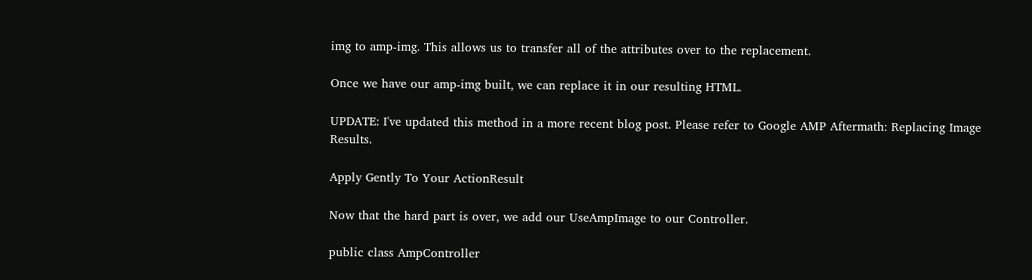img to amp-img. This allows us to transfer all of the attributes over to the replacement.

Once we have our amp-img built, we can replace it in our resulting HTML.

UPDATE: I've updated this method in a more recent blog post. Please refer to Google AMP Aftermath: Replacing Image Results.

Apply Gently To Your ActionResult

Now that the hard part is over, we add our UseAmpImage to our Controller.

public class AmpController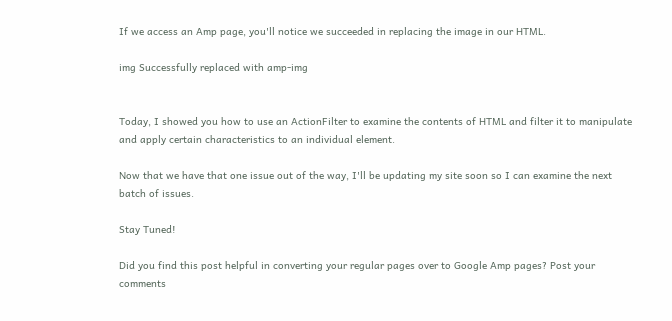If we access an Amp page, you'll notice we succeeded in replacing the image in our HTML.

img Successfully replaced with amp-img


Today, I showed you how to use an ActionFilter to examine the contents of HTML and filter it to manipulate and apply certain characteristics to an individual element.

Now that we have that one issue out of the way, I'll be updating my site soon so I can examine the next batch of issues.

Stay Tuned!

Did you find this post helpful in converting your regular pages over to Google Amp pages? Post your comments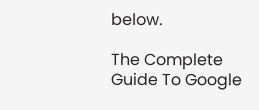below.

The Complete Guide To Google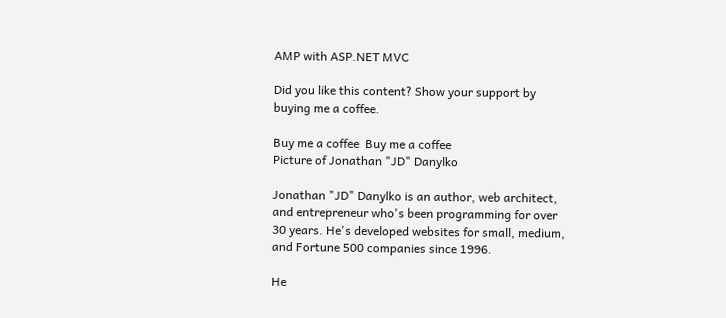AMP with ASP.NET MVC

Did you like this content? Show your support by buying me a coffee.

Buy me a coffee  Buy me a coffee
Picture of Jonathan "JD" Danylko

Jonathan "JD" Danylko is an author, web architect, and entrepreneur who's been programming for over 30 years. He's developed websites for small, medium, and Fortune 500 companies since 1996.

He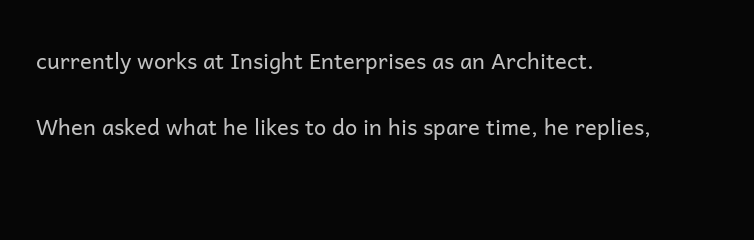currently works at Insight Enterprises as an Architect.

When asked what he likes to do in his spare time, he replies,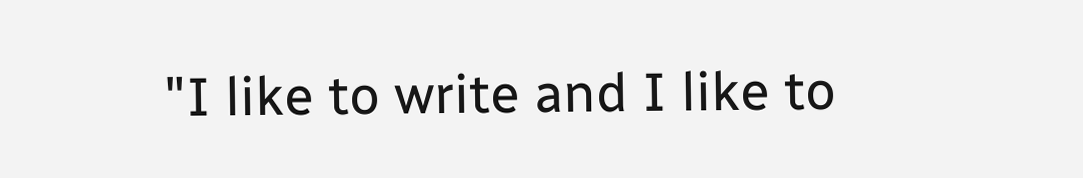"I like to write and I like to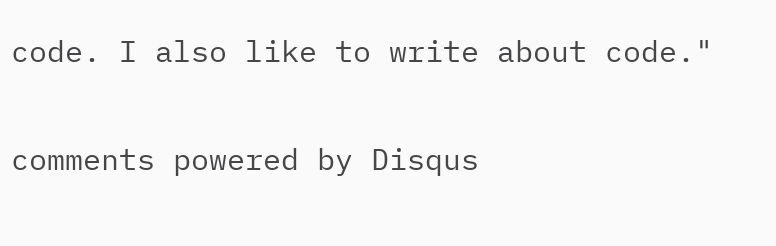code. I also like to write about code."

comments powered by Disqus